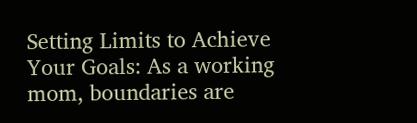Setting Limits to Achieve Your Goals: As a working mom, boundaries are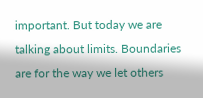important. But today we are talking about limits. Boundaries are for the way we let others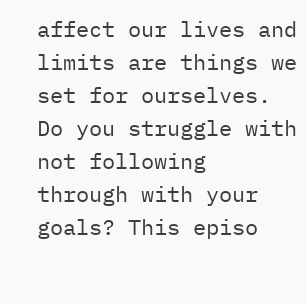affect our lives and limits are things we set for ourselves. Do you struggle with not following through with your goals? This episo